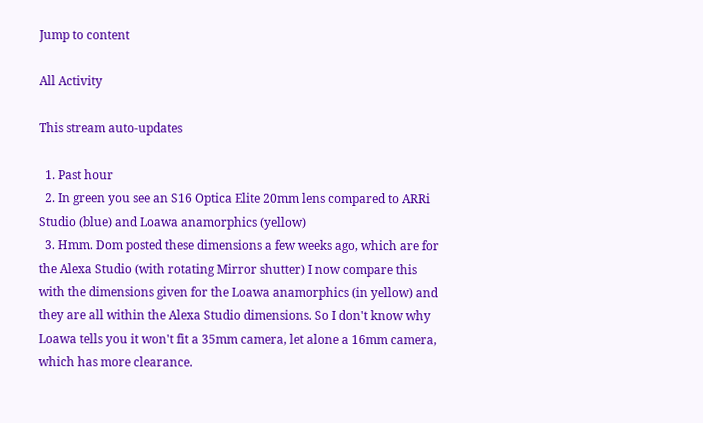Jump to content

All Activity

This stream auto-updates

  1. Past hour
  2. In green you see an S16 Optica Elite 20mm lens compared to ARRi Studio (blue) and Loawa anamorphics (yellow)
  3. Hmm. Dom posted these dimensions a few weeks ago, which are for the Alexa Studio (with rotating Mirror shutter) I now compare this with the dimensions given for the Loawa anamorphics (in yellow) and they are all within the Alexa Studio dimensions. So I don't know why Loawa tells you it won't fit a 35mm camera, let alone a 16mm camera, which has more clearance.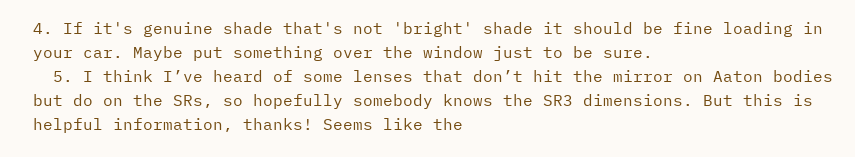4. If it's genuine shade that's not 'bright' shade it should be fine loading in your car. Maybe put something over the window just to be sure.
  5. I think I’ve heard of some lenses that don’t hit the mirror on Aaton bodies but do on the SRs, so hopefully somebody knows the SR3 dimensions. But this is helpful information, thanks! Seems like the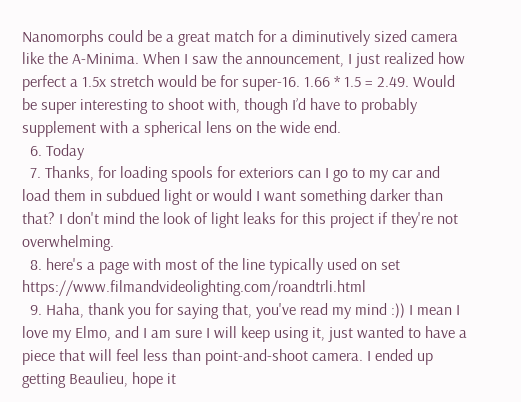Nanomorphs could be a great match for a diminutively sized camera like the A-Minima. When I saw the announcement, I just realized how perfect a 1.5x stretch would be for super-16. 1.66 * 1.5 = 2.49. Would be super interesting to shoot with, though I’d have to probably supplement with a spherical lens on the wide end.
  6. Today
  7. Thanks, for loading spools for exteriors can I go to my car and load them in subdued light or would I want something darker than that? I don't mind the look of light leaks for this project if they're not overwhelming.
  8. here's a page with most of the line typically used on set https://www.filmandvideolighting.com/roandtrli.html
  9. Haha, thank you for saying that, you've read my mind :)) I mean I love my Elmo, and I am sure I will keep using it, just wanted to have a piece that will feel less than point-and-shoot camera. I ended up getting Beaulieu, hope it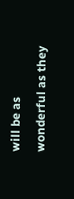will be as wonderful as they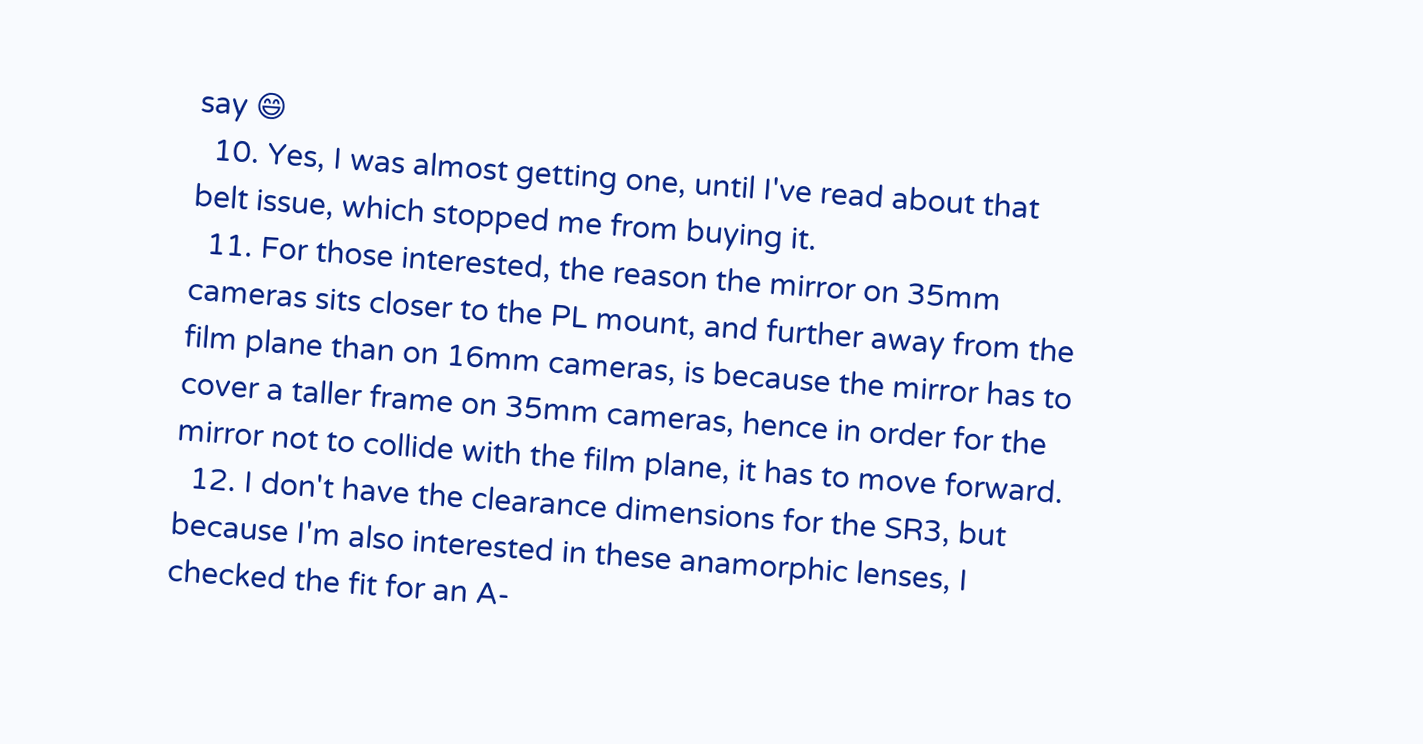say 😄
  10. Yes, I was almost getting one, until I've read about that belt issue, which stopped me from buying it.
  11. For those interested, the reason the mirror on 35mm cameras sits closer to the PL mount, and further away from the film plane than on 16mm cameras, is because the mirror has to cover a taller frame on 35mm cameras, hence in order for the mirror not to collide with the film plane, it has to move forward.
  12. I don't have the clearance dimensions for the SR3, but because I'm also interested in these anamorphic lenses, I checked the fit for an A-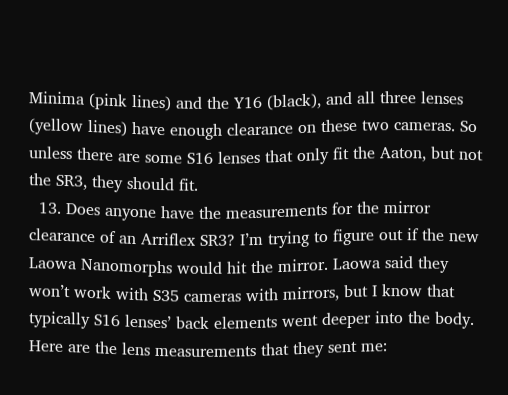Minima (pink lines) and the Y16 (black), and all three lenses (yellow lines) have enough clearance on these two cameras. So unless there are some S16 lenses that only fit the Aaton, but not the SR3, they should fit.
  13. Does anyone have the measurements for the mirror clearance of an Arriflex SR3? I’m trying to figure out if the new Laowa Nanomorphs would hit the mirror. Laowa said they won’t work with S35 cameras with mirrors, but I know that typically S16 lenses’ back elements went deeper into the body. Here are the lens measurements that they sent me: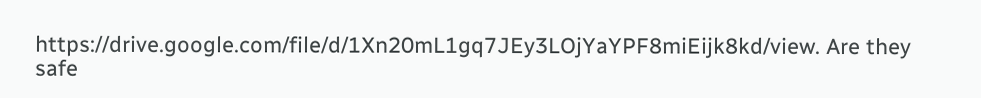https://drive.google.com/file/d/1Xn20mL1gq7JEy3LOjYaYPF8miEijk8kd/view. Are they safe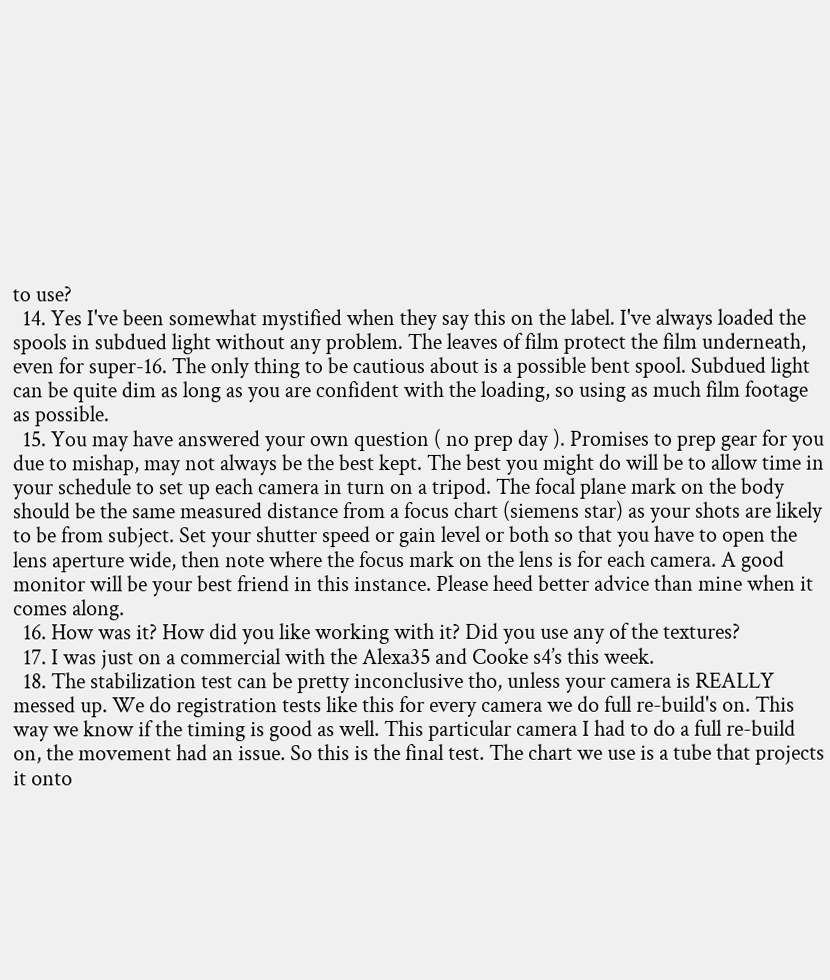to use?
  14. Yes I've been somewhat mystified when they say this on the label. I've always loaded the spools in subdued light without any problem. The leaves of film protect the film underneath, even for super-16. The only thing to be cautious about is a possible bent spool. Subdued light can be quite dim as long as you are confident with the loading, so using as much film footage as possible.
  15. You may have answered your own question ( no prep day ). Promises to prep gear for you due to mishap, may not always be the best kept. The best you might do will be to allow time in your schedule to set up each camera in turn on a tripod. The focal plane mark on the body should be the same measured distance from a focus chart (siemens star) as your shots are likely to be from subject. Set your shutter speed or gain level or both so that you have to open the lens aperture wide, then note where the focus mark on the lens is for each camera. A good monitor will be your best friend in this instance. Please heed better advice than mine when it comes along.
  16. How was it? How did you like working with it? Did you use any of the textures?
  17. I was just on a commercial with the Alexa35 and Cooke s4’s this week.
  18. The stabilization test can be pretty inconclusive tho, unless your camera is REALLY messed up. We do registration tests like this for every camera we do full re-build's on. This way we know if the timing is good as well. This particular camera I had to do a full re-build on, the movement had an issue. So this is the final test. The chart we use is a tube that projects it onto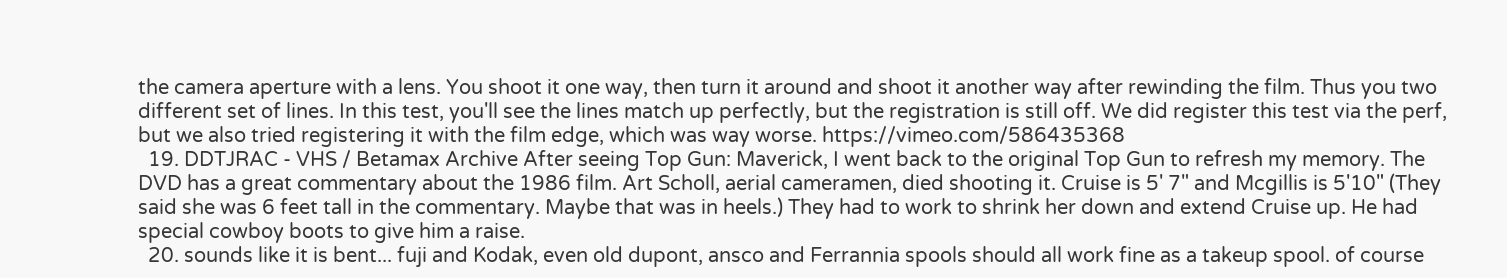the camera aperture with a lens. You shoot it one way, then turn it around and shoot it another way after rewinding the film. Thus you two different set of lines. In this test, you'll see the lines match up perfectly, but the registration is still off. We did register this test via the perf, but we also tried registering it with the film edge, which was way worse. https://vimeo.com/586435368
  19. DDTJRAC - VHS / Betamax Archive After seeing Top Gun: Maverick, I went back to the original Top Gun to refresh my memory. The DVD has a great commentary about the 1986 film. Art Scholl, aerial cameramen, died shooting it. Cruise is 5' 7" and Mcgillis is 5'10" (They said she was 6 feet tall in the commentary. Maybe that was in heels.) They had to work to shrink her down and extend Cruise up. He had special cowboy boots to give him a raise.
  20. sounds like it is bent... fuji and Kodak, even old dupont, ansco and Ferrannia spools should all work fine as a takeup spool. of course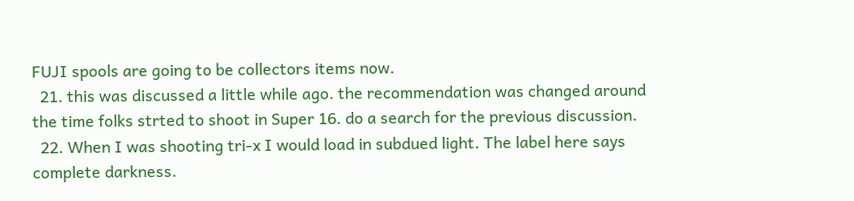FUJI spools are going to be collectors items now.
  21. this was discussed a little while ago. the recommendation was changed around the time folks strted to shoot in Super 16. do a search for the previous discussion.
  22. When I was shooting tri-x I would load in subdued light. The label here says complete darkness.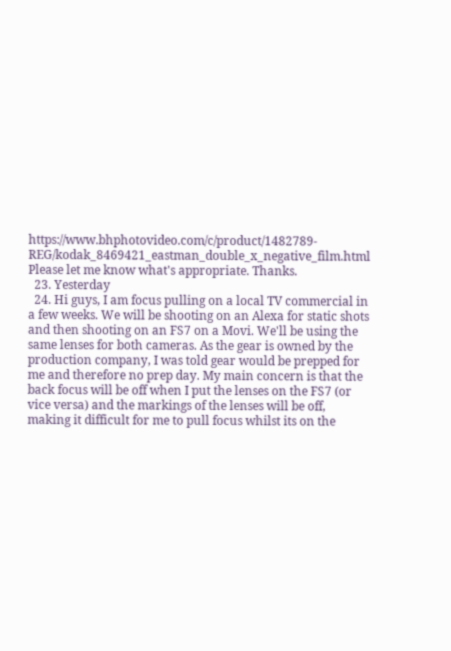https://www.bhphotovideo.com/c/product/1482789-REG/kodak_8469421_eastman_double_x_negative_film.html Please let me know what's appropriate. Thanks.
  23. Yesterday
  24. Hi guys, I am focus pulling on a local TV commercial in a few weeks. We will be shooting on an Alexa for static shots and then shooting on an FS7 on a Movi. We'll be using the same lenses for both cameras. As the gear is owned by the production company, I was told gear would be prepped for me and therefore no prep day. My main concern is that the back focus will be off when I put the lenses on the FS7 (or vice versa) and the markings of the lenses will be off, making it difficult for me to pull focus whilst its on the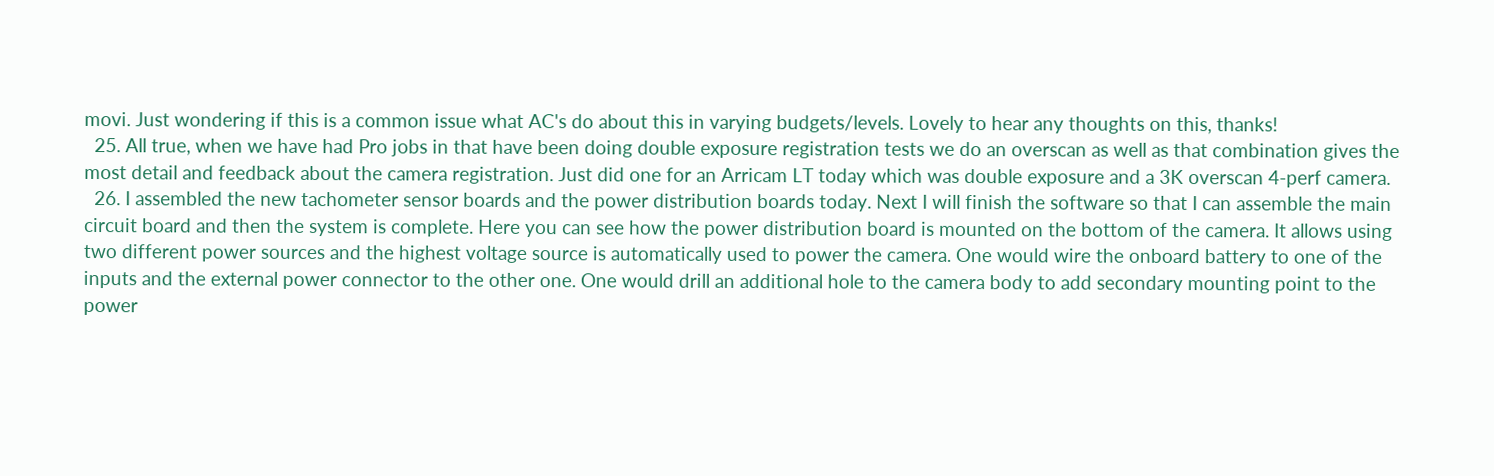movi. Just wondering if this is a common issue what AC's do about this in varying budgets/levels. Lovely to hear any thoughts on this, thanks!
  25. All true, when we have had Pro jobs in that have been doing double exposure registration tests we do an overscan as well as that combination gives the most detail and feedback about the camera registration. Just did one for an Arricam LT today which was double exposure and a 3K overscan 4-perf camera.
  26. I assembled the new tachometer sensor boards and the power distribution boards today. Next I will finish the software so that I can assemble the main circuit board and then the system is complete. Here you can see how the power distribution board is mounted on the bottom of the camera. It allows using two different power sources and the highest voltage source is automatically used to power the camera. One would wire the onboard battery to one of the inputs and the external power connector to the other one. One would drill an additional hole to the camera body to add secondary mounting point to the power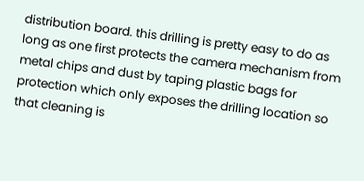distribution board. this drilling is pretty easy to do as long as one first protects the camera mechanism from metal chips and dust by taping plastic bags for protection which only exposes the drilling location so that cleaning is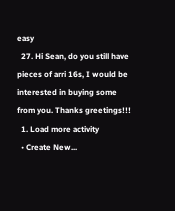easy
  27. Hi Sean, do you still have pieces of arri 16s, I would be interested in buying some from you. Thanks greetings!!!
  1. Load more activity
  • Create New...